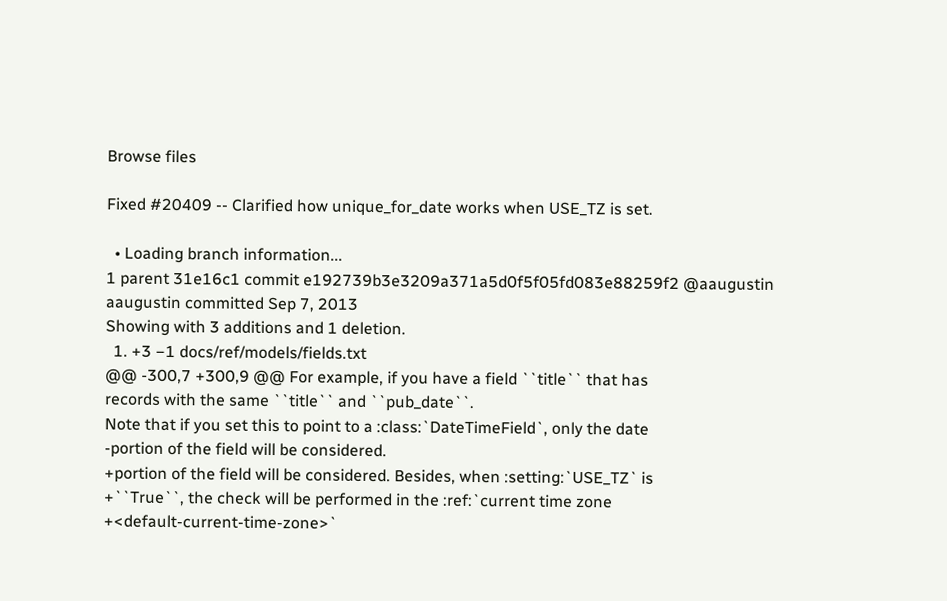Browse files

Fixed #20409 -- Clarified how unique_for_date works when USE_TZ is set.

  • Loading branch information...
1 parent 31e16c1 commit e192739b3e3209a371a5d0f5f05fd083e88259f2 @aaugustin aaugustin committed Sep 7, 2013
Showing with 3 additions and 1 deletion.
  1. +3 −1 docs/ref/models/fields.txt
@@ -300,7 +300,9 @@ For example, if you have a field ``title`` that has
records with the same ``title`` and ``pub_date``.
Note that if you set this to point to a :class:`DateTimeField`, only the date
-portion of the field will be considered.
+portion of the field will be considered. Besides, when :setting:`USE_TZ` is
+``True``, the check will be performed in the :ref:`current time zone
+<default-current-time-zone>`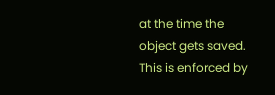at the time the object gets saved.
This is enforced by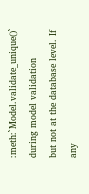:meth:`Model.validate_unique()` during model validation
but not at the database level. If any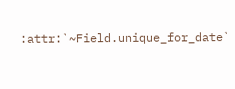:attr:`~Field.unique_for_date`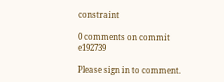constraint

0 comments on commit e192739

Please sign in to comment.